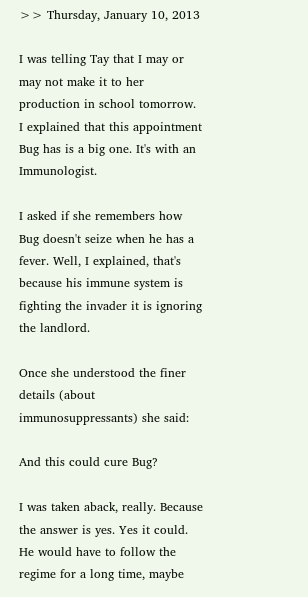>> Thursday, January 10, 2013

I was telling Tay that I may or may not make it to her production in school tomorrow. I explained that this appointment Bug has is a big one. It's with an Immunologist.

I asked if she remembers how Bug doesn't seize when he has a fever. Well, I explained, that's because his immune system is fighting the invader it is ignoring the landlord.

Once she understood the finer details (about immunosuppressants) she said:

And this could cure Bug?

I was taken aback, really. Because the answer is yes. Yes it could. He would have to follow the regime for a long time, maybe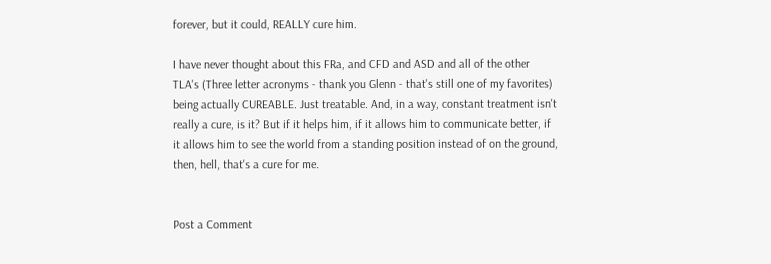forever, but it could, REALLY cure him.

I have never thought about this FRa, and CFD and ASD and all of the other TLA's (Three letter acronyms - thank you Glenn - that's still one of my favorites) being actually CUREABLE. Just treatable. And, in a way, constant treatment isn't really a cure, is it? But if it helps him, if it allows him to communicate better, if it allows him to see the world from a standing position instead of on the ground, then, hell, that's a cure for me.


Post a Comment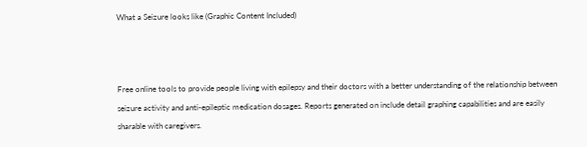What a Seizure looks like (Graphic Content Included)



Free online tools to provide people living with epilepsy and their doctors with a better understanding of the relationship between seizure activity and anti-epileptic medication dosages. Reports generated on include detail graphing capabilities and are easily sharable with caregivers.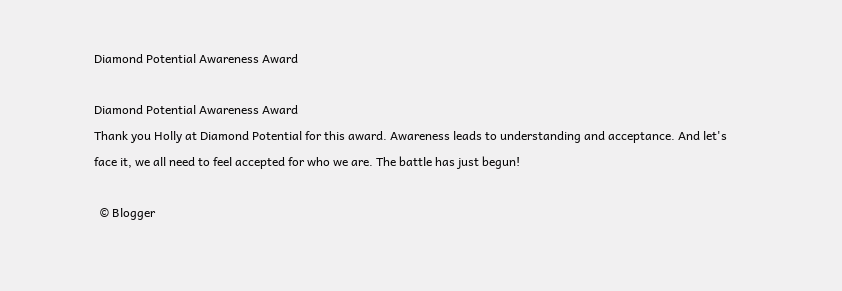Diamond Potential Awareness Award

Diamond Potential Awareness Award
Thank you Holly at Diamond Potential for this award. Awareness leads to understanding and acceptance. And let's face it, we all need to feel accepted for who we are. The battle has just begun!

  © Blogger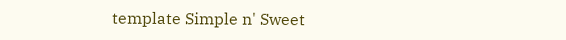template Simple n' Sweet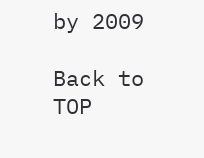by 2009

Back to TOP